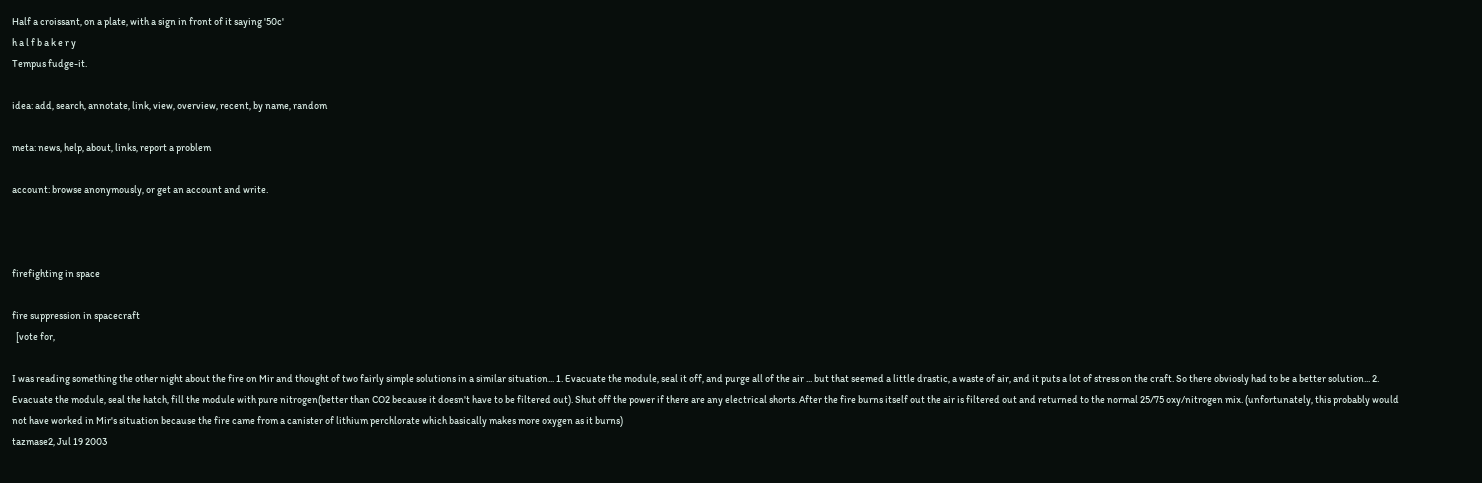Half a croissant, on a plate, with a sign in front of it saying '50c'
h a l f b a k e r y
Tempus fudge-it.

idea: add, search, annotate, link, view, overview, recent, by name, random

meta: news, help, about, links, report a problem

account: browse anonymously, or get an account and write.



firefighting in space

fire suppression in spacecraft
  [vote for,

I was reading something the other night about the fire on Mir and thought of two fairly simple solutions in a similar situation... 1. Evacuate the module, seal it off, and purge all of the air ... but that seemed a little drastic, a waste of air, and it puts a lot of stress on the craft. So there obviosly had to be a better solution... 2. Evacuate the module, seal the hatch, fill the module with pure nitrogen(better than CO2 because it doesn't have to be filtered out). Shut off the power if there are any electrical shorts. After the fire burns itself out the air is filtered out and returned to the normal 25/75 oxy/nitrogen mix. (unfortunately, this probably would not have worked in Mir's situation because the fire came from a canister of lithium perchlorate which basically makes more oxygen as it burns)
tazmase2, Jul 19 2003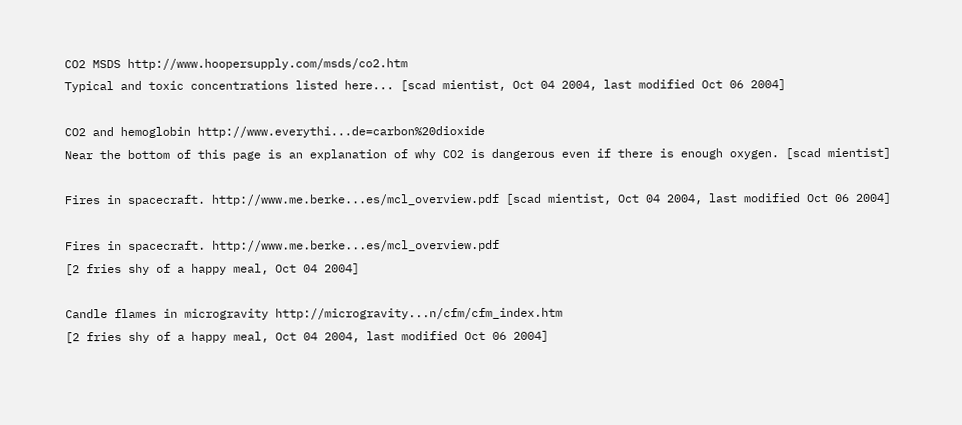CO2 MSDS http://www.hoopersupply.com/msds/co2.htm
Typical and toxic concentrations listed here... [scad mientist, Oct 04 2004, last modified Oct 06 2004]

CO2 and hemoglobin http://www.everythi...de=carbon%20dioxide
Near the bottom of this page is an explanation of why CO2 is dangerous even if there is enough oxygen. [scad mientist]

Fires in spacecraft. http://www.me.berke...es/mcl_overview.pdf [scad mientist, Oct 04 2004, last modified Oct 06 2004]

Fires in spacecraft. http://www.me.berke...es/mcl_overview.pdf
[2 fries shy of a happy meal, Oct 04 2004]

Candle flames in microgravity http://microgravity...n/cfm/cfm_index.htm
[2 fries shy of a happy meal, Oct 04 2004, last modified Oct 06 2004]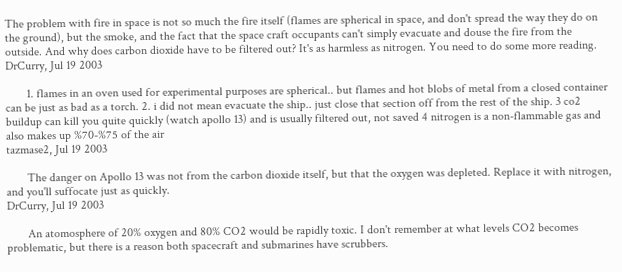The problem with fire in space is not so much the fire itself (flames are spherical in space, and don't spread the way they do on the ground), but the smoke, and the fact that the space craft occupants can't simply evacuate and douse the fire from the outside. And why does carbon dioxide have to be filtered out? It's as harmless as nitrogen. You need to do some more reading.
DrCurry, Jul 19 2003

       1. flames in an oven used for experimental purposes are spherical.. but flames and hot blobs of metal from a closed container can be just as bad as a torch. 2. i did not mean evacuate the ship.. just close that section off from the rest of the ship. 3 co2 buildup can kill you quite quickly (watch apollo 13) and is usually filtered out, not saved 4 nitrogen is a non-flammable gas and also makes up %70-%75 of the air
tazmase2, Jul 19 2003

       The danger on Apollo 13 was not from the carbon dioxide itself, but that the oxygen was depleted. Replace it with nitrogen, and you'll suffocate just as quickly.
DrCurry, Jul 19 2003

       An atomosphere of 20% oxygen and 80% CO2 would be rapidly toxic. I don't remember at what levels CO2 becomes problematic, but there is a reason both spacecraft and submarines have scrubbers.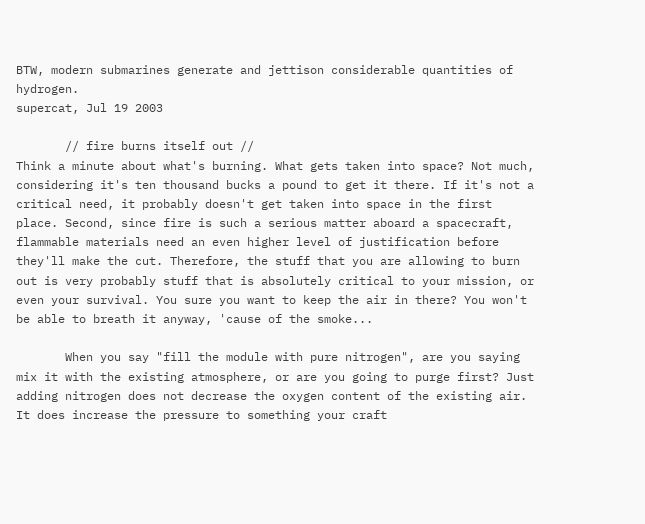BTW, modern submarines generate and jettison considerable quantities of hydrogen.
supercat, Jul 19 2003

       // fire burns itself out //
Think a minute about what's burning. What gets taken into space? Not much, considering it's ten thousand bucks a pound to get it there. If it's not a critical need, it probably doesn't get taken into space in the first place. Second, since fire is such a serious matter aboard a spacecraft, flammable materials need an even higher level of justification before they'll make the cut. Therefore, the stuff that you are allowing to burn out is very probably stuff that is absolutely critical to your mission, or even your survival. You sure you want to keep the air in there? You won't be able to breath it anyway, 'cause of the smoke...

       When you say "fill the module with pure nitrogen", are you saying mix it with the existing atmosphere, or are you going to purge first? Just adding nitrogen does not decrease the oxygen content of the existing air. It does increase the pressure to something your craft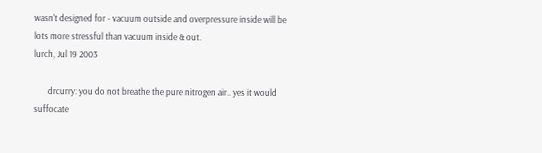wasn't designed for - vacuum outside and overpressure inside will be lots more stressful than vacuum inside & out.
lurch, Jul 19 2003

       drcurry: you do not breathe the pure nitrogen air.. yes it would suffocate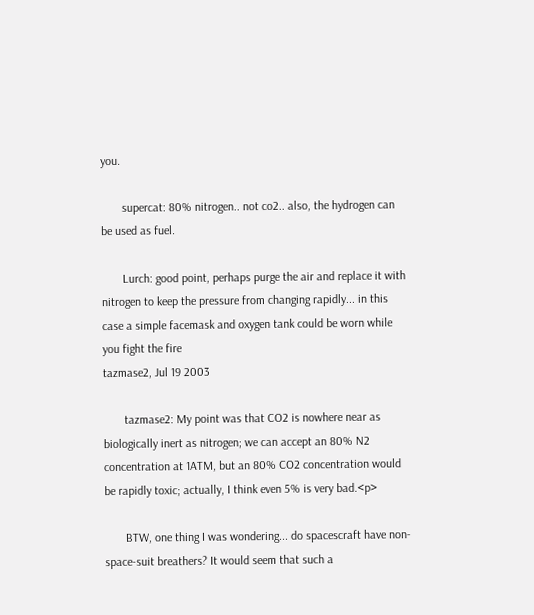you.

       supercat: 80% nitrogen.. not co2.. also, the hydrogen can be used as fuel.

       Lurch: good point, perhaps purge the air and replace it with nitrogen to keep the pressure from changing rapidly... in this case a simple facemask and oxygen tank could be worn while you fight the fire
tazmase2, Jul 19 2003

       tazmase2: My point was that CO2 is nowhere near as biologically inert as nitrogen; we can accept an 80% N2 concentration at 1ATM, but an 80% CO2 concentration would be rapidly toxic; actually, I think even 5% is very bad.<p>

       BTW, one thing I was wondering... do spacescraft have non-space-suit breathers? It would seem that such a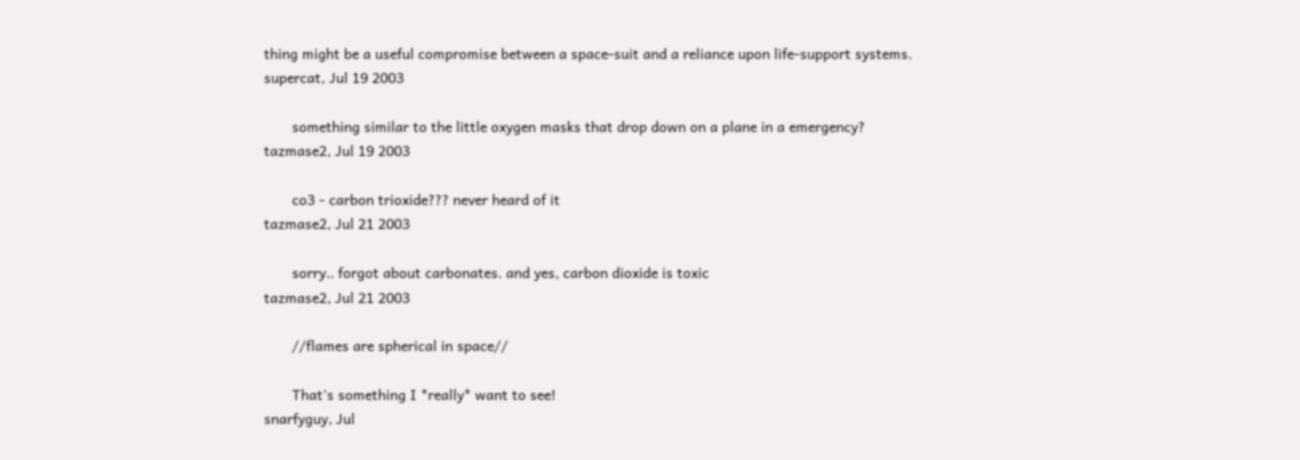thing might be a useful compromise between a space-suit and a reliance upon life-support systems.
supercat, Jul 19 2003

       something similar to the little oxygen masks that drop down on a plane in a emergency?
tazmase2, Jul 19 2003

       co3 - carbon trioxide??? never heard of it
tazmase2, Jul 21 2003

       sorry.. forgot about carbonates. and yes, carbon dioxide is toxic
tazmase2, Jul 21 2003

       //flames are spherical in space//

       That's something I *really* want to see!
snarfyguy, Jul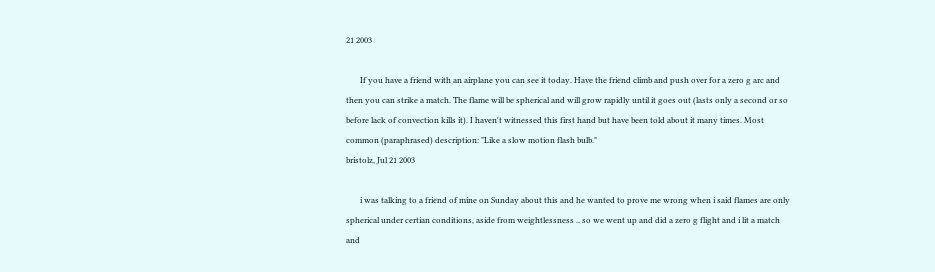21 2003

       If you have a friend with an airplane you can see it today. Have the friend climb and push over for a zero g arc and then you can strike a match. The flame will be spherical and will grow rapidly until it goes out (lasts only a second or so before lack of convection kills it). I haven't witnessed this first hand but have been told about it many times. Most common (paraphrased) description: "Like a slow motion flash bulb."
bristolz, Jul 21 2003

       i was talking to a friend of mine on Sunday about this and he wanted to prove me wrong when i said flames are only spherical under certian conditions, aside from weightlessness .. so we went up and did a zero g flight and i lit a match and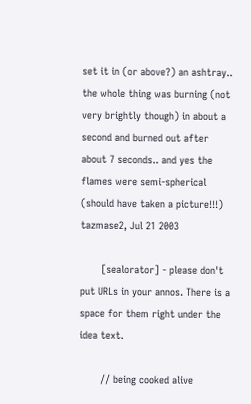set it in (or above?) an ashtray.. the whole thing was burning (not very brightly though) in about a second and burned out after about 7 seconds.. and yes the flames were semi-spherical (should have taken a picture!!!)
tazmase2, Jul 21 2003

       [sealorator] - please don't put URLs in your annos. There is a space for them right under the idea text.

       // being cooked alive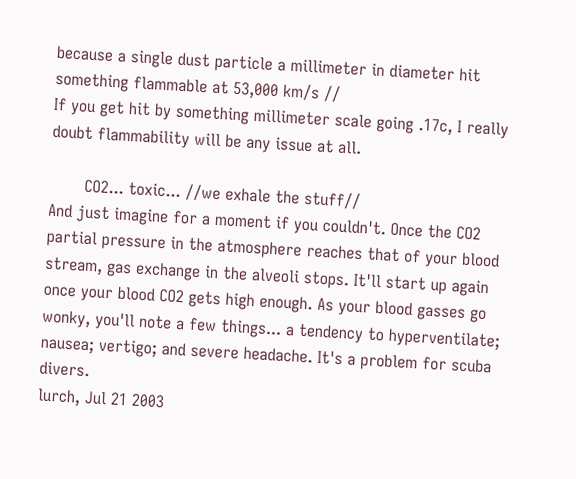because a single dust particle a millimeter in diameter hit something flammable at 53,000 km/s //
If you get hit by something millimeter scale going .17c, I really doubt flammability will be any issue at all.

       CO2... toxic... //we exhale the stuff//
And just imagine for a moment if you couldn't. Once the CO2 partial pressure in the atmosphere reaches that of your blood stream, gas exchange in the alveoli stops. It'll start up again once your blood CO2 gets high enough. As your blood gasses go wonky, you'll note a few things... a tendency to hyperventilate; nausea; vertigo; and severe headache. It's a problem for scuba divers.
lurch, Jul 21 2003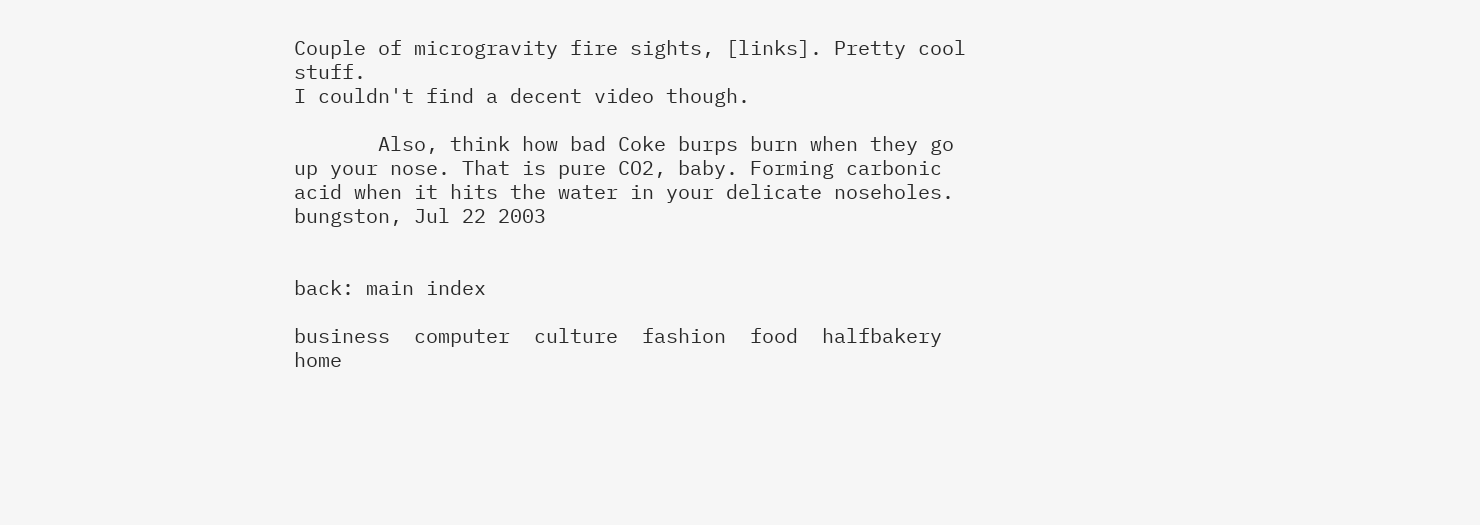Couple of microgravity fire sights, [links]. Pretty cool stuff.
I couldn't find a decent video though.

       Also, think how bad Coke burps burn when they go up your nose. That is pure CO2, baby. Forming carbonic acid when it hits the water in your delicate noseholes.
bungston, Jul 22 2003


back: main index

business  computer  culture  fashion  food  halfbakery  home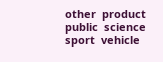other  product  public  science  sport  vehicle